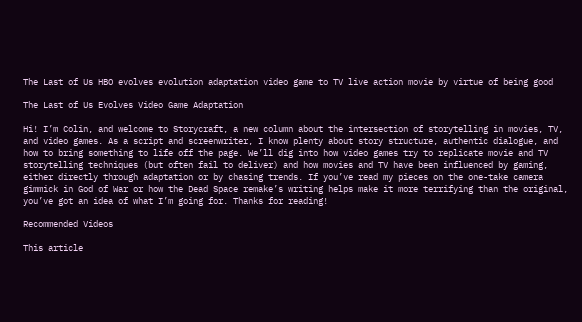The Last of Us HBO evolves evolution adaptation video game to TV live action movie by virtue of being good

The Last of Us Evolves Video Game Adaptation

Hi! I’m Colin, and welcome to Storycraft, a new column about the intersection of storytelling in movies, TV, and video games. As a script and screenwriter, I know plenty about story structure, authentic dialogue, and how to bring something to life off the page. We’ll dig into how video games try to replicate movie and TV storytelling techniques (but often fail to deliver) and how movies and TV have been influenced by gaming, either directly through adaptation or by chasing trends. If you’ve read my pieces on the one-take camera gimmick in God of War or how the Dead Space remake’s writing helps make it more terrifying than the original, you’ve got an idea of what I’m going for. Thanks for reading!

Recommended Videos

This article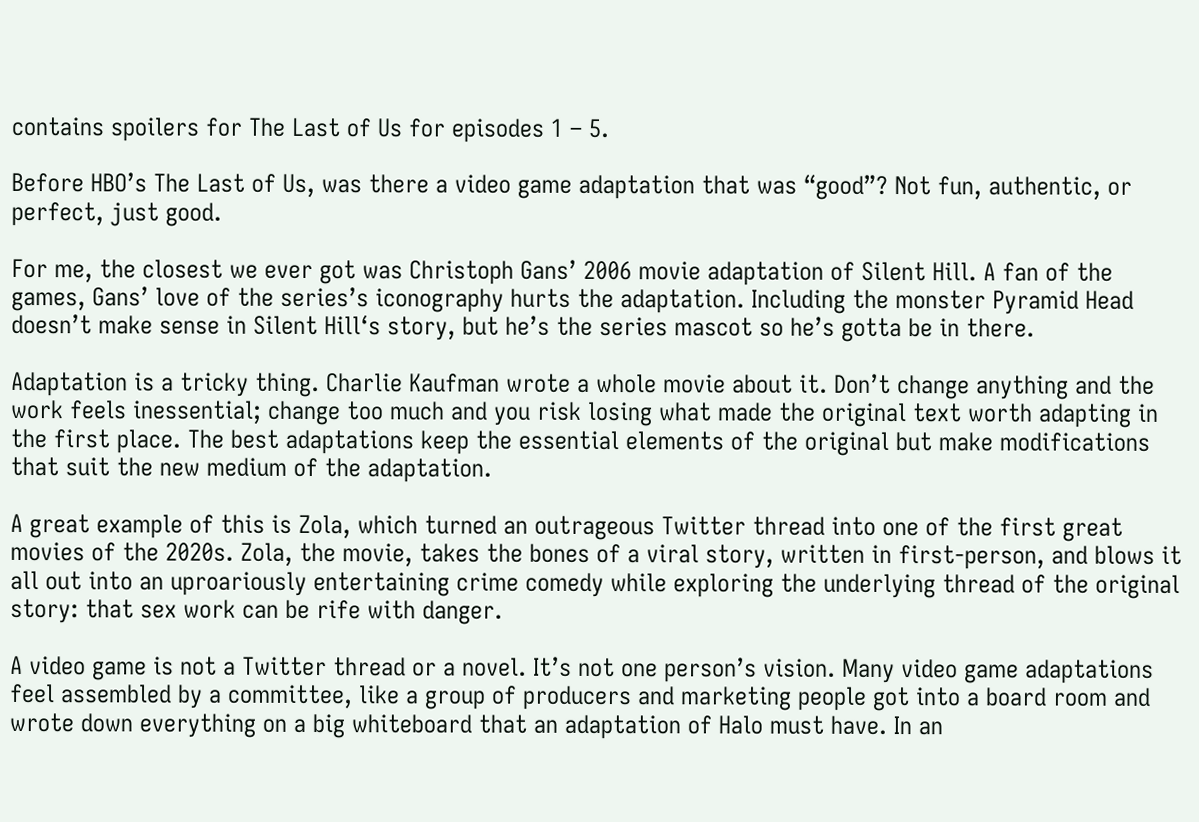contains spoilers for The Last of Us for episodes 1 – 5.

Before HBO’s The Last of Us, was there a video game adaptation that was “good”? Not fun, authentic, or perfect, just good.

For me, the closest we ever got was Christoph Gans’ 2006 movie adaptation of Silent Hill. A fan of the games, Gans’ love of the series’s iconography hurts the adaptation. Including the monster Pyramid Head doesn’t make sense in Silent Hill‘s story, but he’s the series mascot so he’s gotta be in there.

Adaptation is a tricky thing. Charlie Kaufman wrote a whole movie about it. Don’t change anything and the work feels inessential; change too much and you risk losing what made the original text worth adapting in the first place. The best adaptations keep the essential elements of the original but make modifications that suit the new medium of the adaptation.

A great example of this is Zola, which turned an outrageous Twitter thread into one of the first great movies of the 2020s. Zola, the movie, takes the bones of a viral story, written in first-person, and blows it all out into an uproariously entertaining crime comedy while exploring the underlying thread of the original story: that sex work can be rife with danger.

A video game is not a Twitter thread or a novel. It’s not one person’s vision. Many video game adaptations feel assembled by a committee, like a group of producers and marketing people got into a board room and wrote down everything on a big whiteboard that an adaptation of Halo must have. In an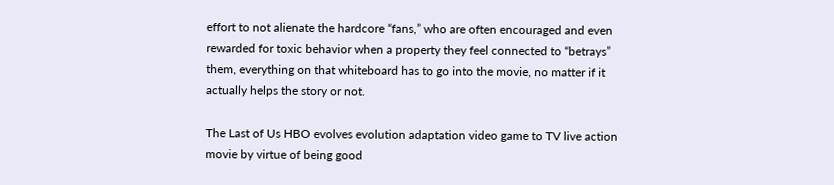effort to not alienate the hardcore “fans,” who are often encouraged and even rewarded for toxic behavior when a property they feel connected to “betrays” them, everything on that whiteboard has to go into the movie, no matter if it actually helps the story or not.

The Last of Us HBO evolves evolution adaptation video game to TV live action movie by virtue of being good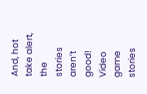And, hot take alert, the stories aren’t good! Video game stories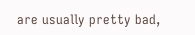are usually pretty bad,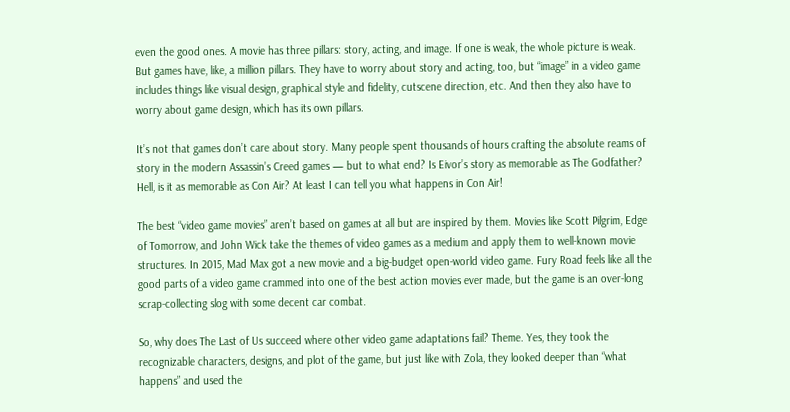even the good ones. A movie has three pillars: story, acting, and image. If one is weak, the whole picture is weak. But games have, like, a million pillars. They have to worry about story and acting, too, but “image” in a video game includes things like visual design, graphical style and fidelity, cutscene direction, etc. And then they also have to worry about game design, which has its own pillars.

It’s not that games don’t care about story. Many people spent thousands of hours crafting the absolute reams of story in the modern Assassin’s Creed games — but to what end? Is Eivor’s story as memorable as The Godfather? Hell, is it as memorable as Con Air? At least I can tell you what happens in Con Air!

The best “video game movies” aren’t based on games at all but are inspired by them. Movies like Scott Pilgrim, Edge of Tomorrow, and John Wick take the themes of video games as a medium and apply them to well-known movie structures. In 2015, Mad Max got a new movie and a big-budget open-world video game. Fury Road feels like all the good parts of a video game crammed into one of the best action movies ever made, but the game is an over-long scrap-collecting slog with some decent car combat.

So, why does The Last of Us succeed where other video game adaptations fail? Theme. Yes, they took the recognizable characters, designs, and plot of the game, but just like with Zola, they looked deeper than “what happens” and used the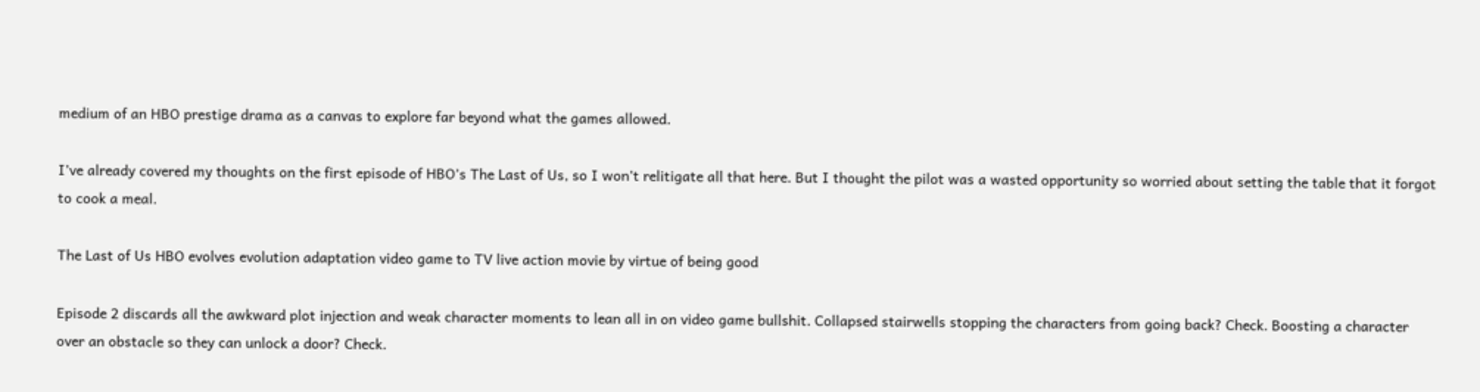medium of an HBO prestige drama as a canvas to explore far beyond what the games allowed.

I’ve already covered my thoughts on the first episode of HBO’s The Last of Us, so I won’t relitigate all that here. But I thought the pilot was a wasted opportunity so worried about setting the table that it forgot to cook a meal.

The Last of Us HBO evolves evolution adaptation video game to TV live action movie by virtue of being good

Episode 2 discards all the awkward plot injection and weak character moments to lean all in on video game bullshit. Collapsed stairwells stopping the characters from going back? Check. Boosting a character over an obstacle so they can unlock a door? Check.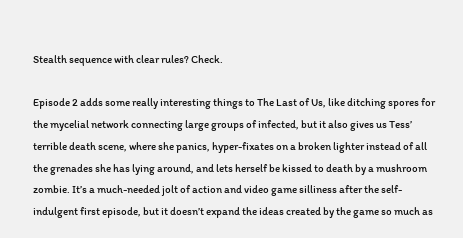Stealth sequence with clear rules? Check.

Episode 2 adds some really interesting things to The Last of Us, like ditching spores for the mycelial network connecting large groups of infected, but it also gives us Tess’ terrible death scene, where she panics, hyper-fixates on a broken lighter instead of all the grenades she has lying around, and lets herself be kissed to death by a mushroom zombie. It’s a much-needed jolt of action and video game silliness after the self-indulgent first episode, but it doesn’t expand the ideas created by the game so much as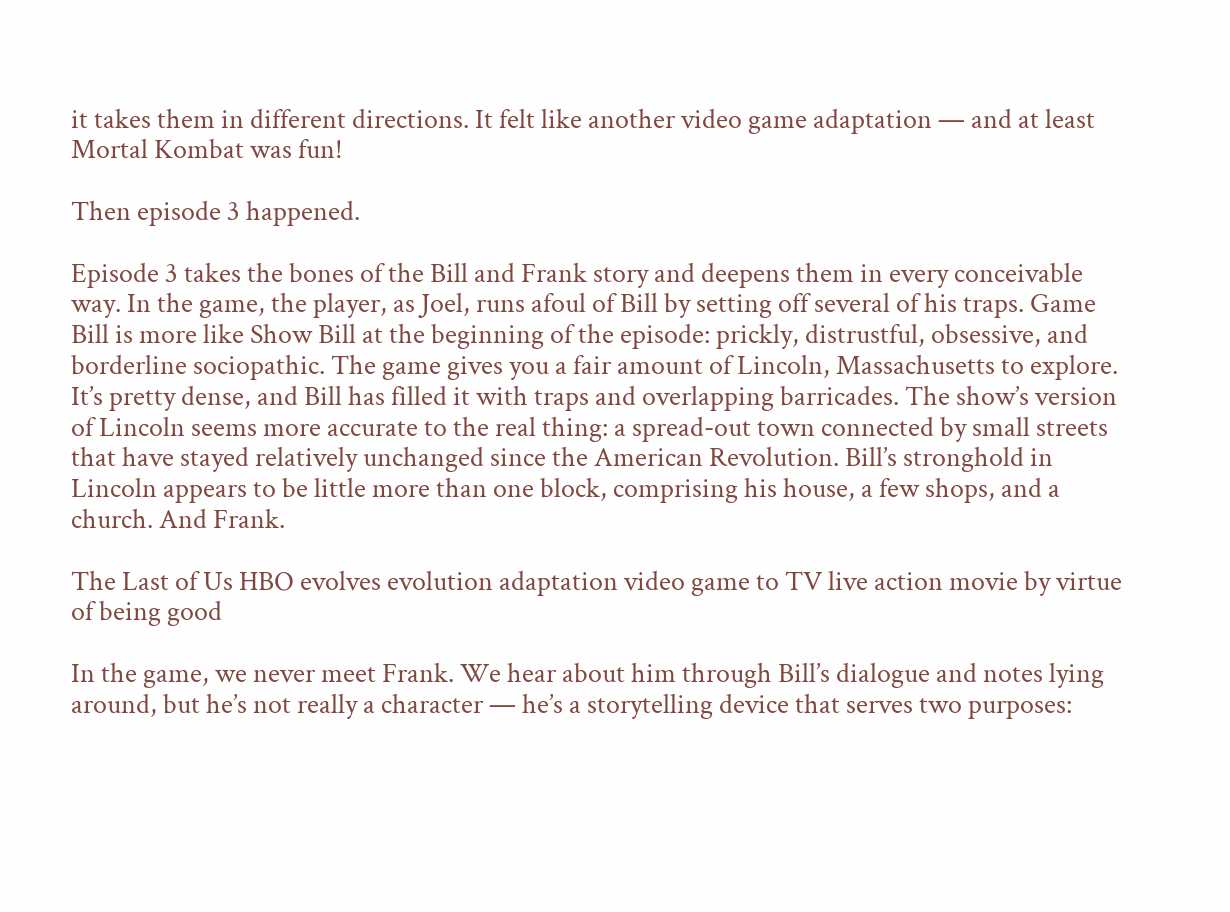it takes them in different directions. It felt like another video game adaptation — and at least Mortal Kombat was fun!

Then episode 3 happened.

Episode 3 takes the bones of the Bill and Frank story and deepens them in every conceivable way. In the game, the player, as Joel, runs afoul of Bill by setting off several of his traps. Game Bill is more like Show Bill at the beginning of the episode: prickly, distrustful, obsessive, and borderline sociopathic. The game gives you a fair amount of Lincoln, Massachusetts to explore. It’s pretty dense, and Bill has filled it with traps and overlapping barricades. The show’s version of Lincoln seems more accurate to the real thing: a spread-out town connected by small streets that have stayed relatively unchanged since the American Revolution. Bill’s stronghold in Lincoln appears to be little more than one block, comprising his house, a few shops, and a church. And Frank.

The Last of Us HBO evolves evolution adaptation video game to TV live action movie by virtue of being good

In the game, we never meet Frank. We hear about him through Bill’s dialogue and notes lying around, but he’s not really a character — he’s a storytelling device that serves two purposes: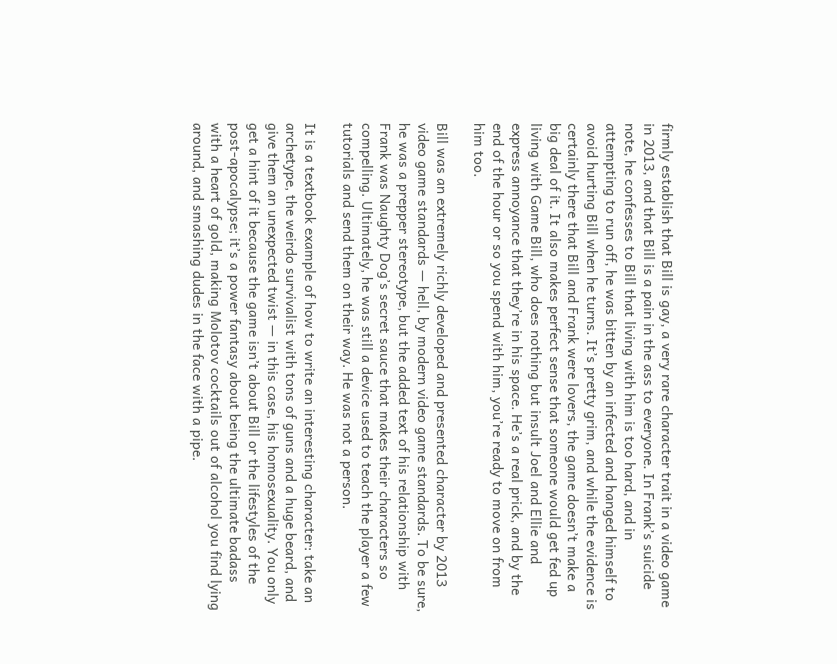firmly establish that Bill is gay, a very rare character trait in a video game in 2013, and that Bill is a pain in the ass to everyone. In Frank’s suicide note, he confesses to Bill that living with him is too hard, and in attempting to run off, he was bitten by an infected and hanged himself to avoid hurting Bill when he turns. It’s pretty grim, and while the evidence is certainly there that Bill and Frank were lovers, the game doesn’t make a big deal of it. It also makes perfect sense that someone would get fed up living with Game Bill, who does nothing but insult Joel and Ellie and express annoyance that they’re in his space. He’s a real prick, and by the end of the hour or so you spend with him, you’re ready to move on from him too.

Bill was an extremely richly developed and presented character by 2013 video game standards — hell, by modern video game standards. To be sure, he was a prepper stereotype, but the added text of his relationship with Frank was Naughty Dog’s secret sauce that makes their characters so compelling. Ultimately, he was still a device used to teach the player a few tutorials and send them on their way. He was not a person.

It is a textbook example of how to write an interesting character: take an archetype, the weirdo survivalist with tons of guns and a huge beard, and give them an unexpected twist — in this case, his homosexuality. You only get a hint of it because the game isn’t about Bill or the lifestyles of the post-apocalypse; it’s a power fantasy about being the ultimate badass with a heart of gold, making Molotov cocktails out of alcohol you find lying around, and smashing dudes in the face with a pipe.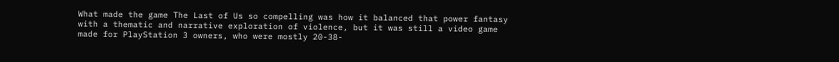What made the game The Last of Us so compelling was how it balanced that power fantasy with a thematic and narrative exploration of violence, but it was still a video game made for PlayStation 3 owners, who were mostly 20-38-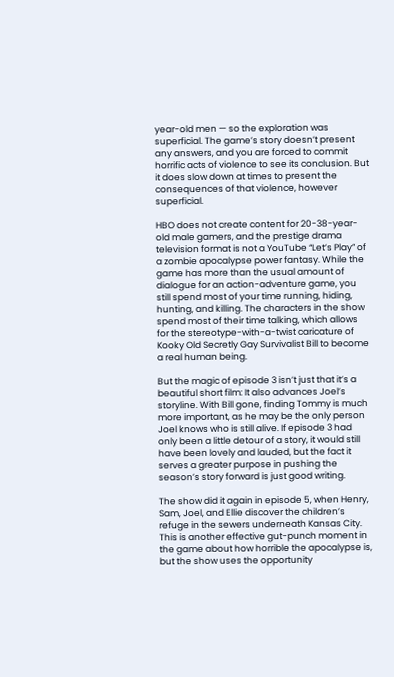year-old men — so the exploration was superficial. The game’s story doesn’t present any answers, and you are forced to commit horrific acts of violence to see its conclusion. But it does slow down at times to present the consequences of that violence, however superficial.

HBO does not create content for 20-38-year-old male gamers, and the prestige drama television format is not a YouTube “Let’s Play” of a zombie apocalypse power fantasy. While the game has more than the usual amount of dialogue for an action-adventure game, you still spend most of your time running, hiding, hunting, and killing. The characters in the show spend most of their time talking, which allows for the stereotype-with-a-twist caricature of Kooky Old Secretly Gay Survivalist Bill to become a real human being.

But the magic of episode 3 isn’t just that it’s a beautiful short film: It also advances Joel’s storyline. With Bill gone, finding Tommy is much more important, as he may be the only person Joel knows who is still alive. If episode 3 had only been a little detour of a story, it would still have been lovely and lauded, but the fact it serves a greater purpose in pushing the season’s story forward is just good writing.

The show did it again in episode 5, when Henry, Sam, Joel, and Ellie discover the children’s refuge in the sewers underneath Kansas City. This is another effective gut-punch moment in the game about how horrible the apocalypse is, but the show uses the opportunity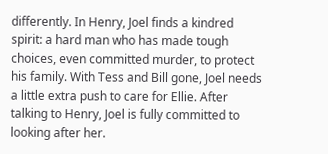differently. In Henry, Joel finds a kindred spirit: a hard man who has made tough choices, even committed murder, to protect his family. With Tess and Bill gone, Joel needs a little extra push to care for Ellie. After talking to Henry, Joel is fully committed to looking after her.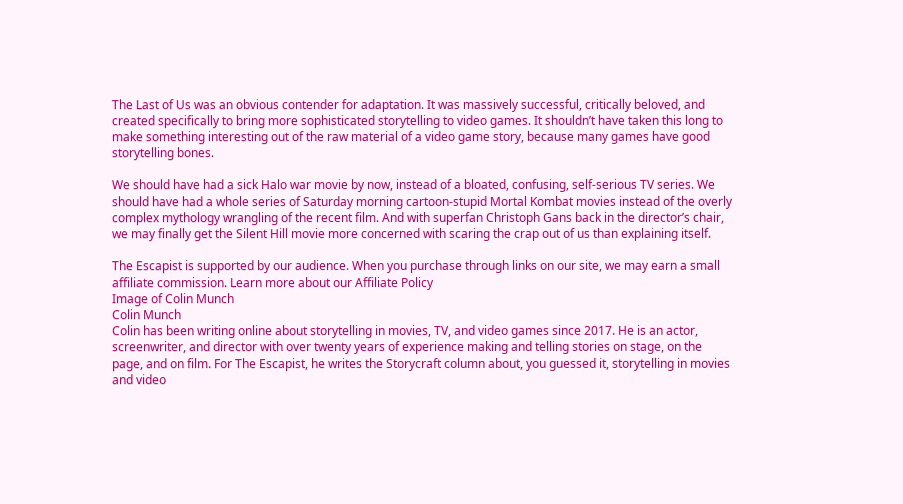The Last of Us was an obvious contender for adaptation. It was massively successful, critically beloved, and created specifically to bring more sophisticated storytelling to video games. It shouldn’t have taken this long to make something interesting out of the raw material of a video game story, because many games have good storytelling bones.

We should have had a sick Halo war movie by now, instead of a bloated, confusing, self-serious TV series. We should have had a whole series of Saturday morning cartoon-stupid Mortal Kombat movies instead of the overly complex mythology wrangling of the recent film. And with superfan Christoph Gans back in the director’s chair, we may finally get the Silent Hill movie more concerned with scaring the crap out of us than explaining itself.

The Escapist is supported by our audience. When you purchase through links on our site, we may earn a small affiliate commission. Learn more about our Affiliate Policy
Image of Colin Munch
Colin Munch
Colin has been writing online about storytelling in movies, TV, and video games since 2017. He is an actor, screenwriter, and director with over twenty years of experience making and telling stories on stage, on the page, and on film. For The Escapist, he writes the Storycraft column about, you guessed it, storytelling in movies and video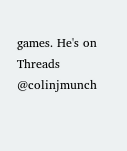games. He's on Threads @colinjmunch